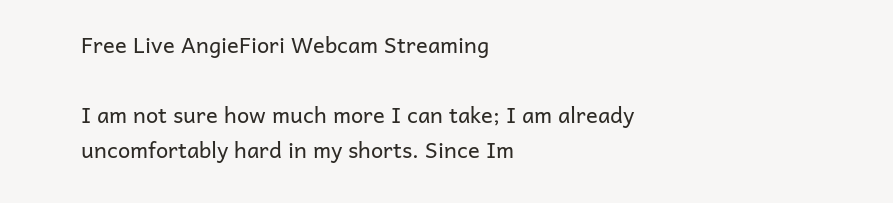Free Live AngieFiori Webcam Streaming

I am not sure how much more I can take; I am already uncomfortably hard in my shorts. Since Im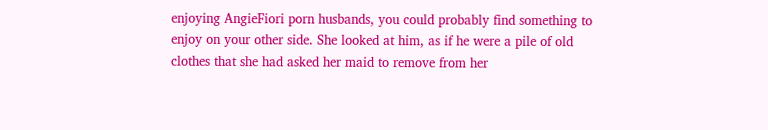enjoying AngieFiori porn husbands, you could probably find something to enjoy on your other side. She looked at him, as if he were a pile of old clothes that she had asked her maid to remove from her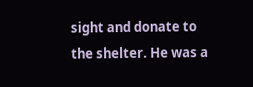sight and donate to the shelter. He was a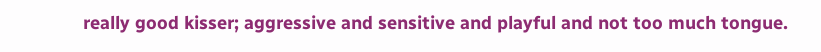really good kisser; aggressive and sensitive and playful and not too much tongue.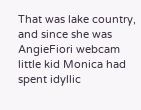That was lake country, and since she was AngieFiori webcam little kid Monica had spent idyllic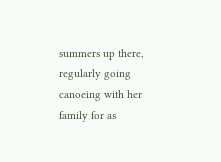summers up there, regularly going canoeing with her family for as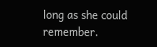long as she could remember.